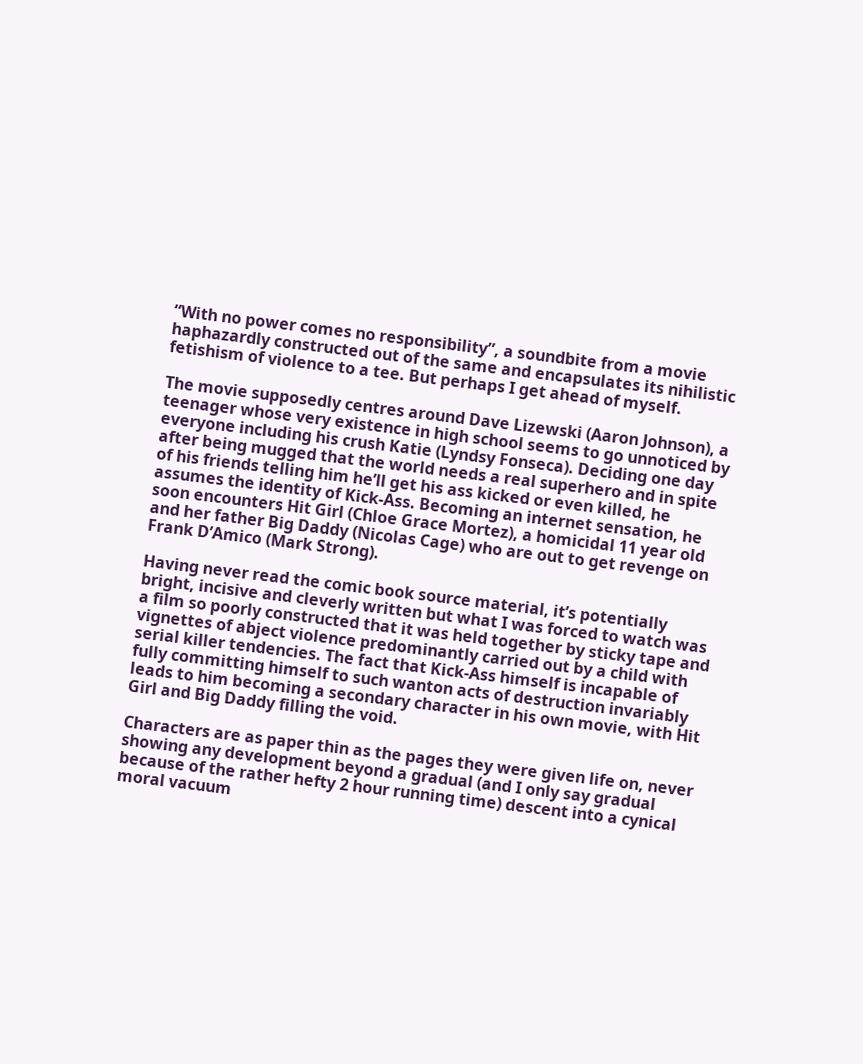“With no power comes no responsibility”, a soundbite from a movie haphazardly constructed out of the same and encapsulates its nihilistic fetishism of violence to a tee. But perhaps I get ahead of myself.

The movie supposedly centres around Dave Lizewski (Aaron Johnson), a teenager whose very existence in high school seems to go unnoticed by everyone including his crush Katie (Lyndsy Fonseca). Deciding one day after being mugged that the world needs a real superhero and in spite of his friends telling him he’ll get his ass kicked or even killed, he assumes the identity of Kick-Ass. Becoming an internet sensation, he soon encounters Hit Girl (Chloe Grace Mortez), a homicidal 11 year old and her father Big Daddy (Nicolas Cage) who are out to get revenge on Frank D’Amico (Mark Strong).

Having never read the comic book source material, it’s potentially bright, incisive and cleverly written but what I was forced to watch was a film so poorly constructed that it was held together by sticky tape and vignettes of abject violence predominantly carried out by a child with serial killer tendencies. The fact that Kick-Ass himself is incapable of fully committing himself to such wanton acts of destruction invariably leads to him becoming a secondary character in his own movie, with Hit Girl and Big Daddy filling the void.

Characters are as paper thin as the pages they were given life on, never showing any development beyond a gradual (and I only say gradual because of the rather hefty 2 hour running time) descent into a cynical moral vacuum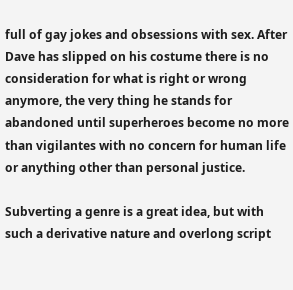full of gay jokes and obsessions with sex. After Dave has slipped on his costume there is no consideration for what is right or wrong anymore, the very thing he stands for abandoned until superheroes become no more than vigilantes with no concern for human life or anything other than personal justice.

Subverting a genre is a great idea, but with such a derivative nature and overlong script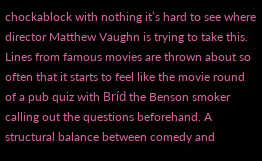chockablock with nothing it’s hard to see where director Matthew Vaughn is trying to take this. Lines from famous movies are thrown about so often that it starts to feel like the movie round of a pub quiz with Bríd the Benson smoker calling out the questions beforehand. A structural balance between comedy and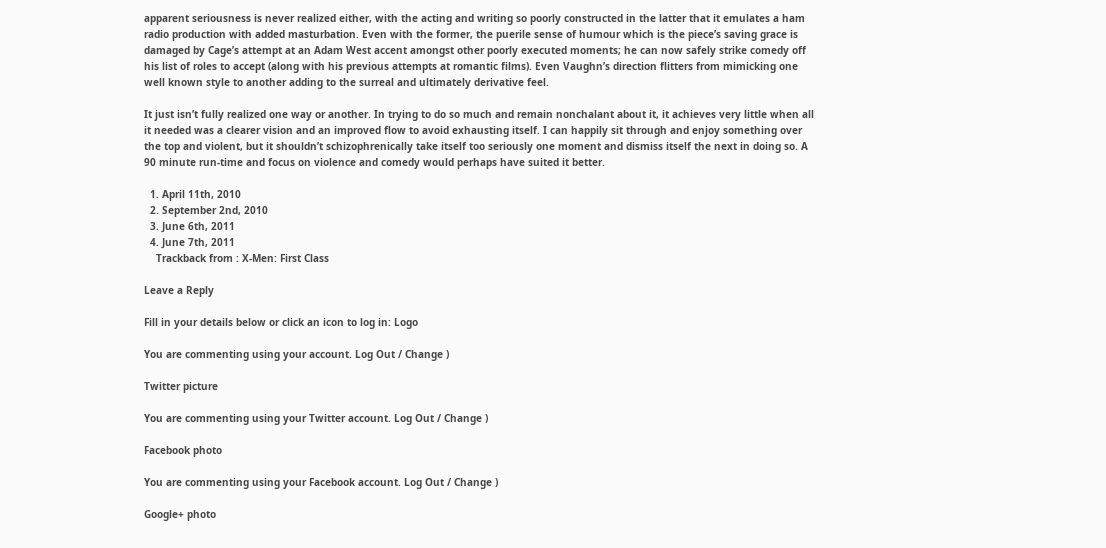apparent seriousness is never realized either, with the acting and writing so poorly constructed in the latter that it emulates a ham radio production with added masturbation. Even with the former, the puerile sense of humour which is the piece’s saving grace is damaged by Cage’s attempt at an Adam West accent amongst other poorly executed moments; he can now safely strike comedy off his list of roles to accept (along with his previous attempts at romantic films). Even Vaughn’s direction flitters from mimicking one well known style to another adding to the surreal and ultimately derivative feel.

It just isn’t fully realized one way or another. In trying to do so much and remain nonchalant about it, it achieves very little when all it needed was a clearer vision and an improved flow to avoid exhausting itself. I can happily sit through and enjoy something over the top and violent, but it shouldn’t schizophrenically take itself too seriously one moment and dismiss itself the next in doing so. A 90 minute run-time and focus on violence and comedy would perhaps have suited it better.

  1. April 11th, 2010
  2. September 2nd, 2010
  3. June 6th, 2011
  4. June 7th, 2011
    Trackback from : X-Men: First Class

Leave a Reply

Fill in your details below or click an icon to log in: Logo

You are commenting using your account. Log Out / Change )

Twitter picture

You are commenting using your Twitter account. Log Out / Change )

Facebook photo

You are commenting using your Facebook account. Log Out / Change )

Google+ photo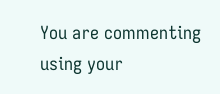You are commenting using your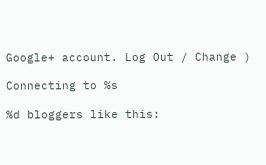Google+ account. Log Out / Change )

Connecting to %s

%d bloggers like this: